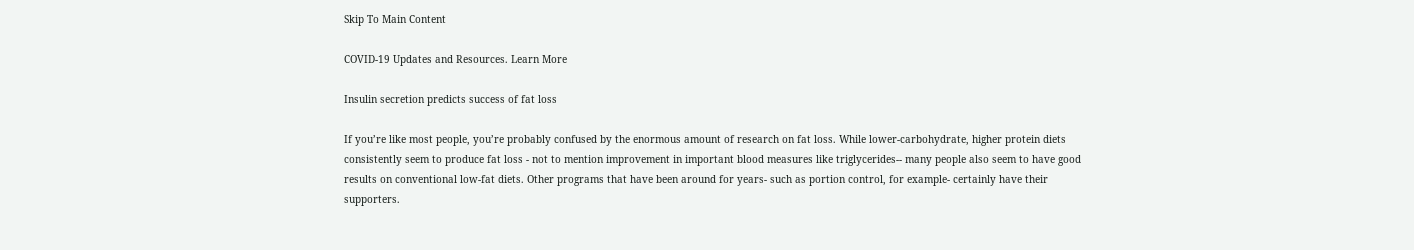Skip To Main Content

COVID-19 Updates and Resources. Learn More

Insulin secretion predicts success of fat loss

If you’re like most people, you’re probably confused by the enormous amount of research on fat loss. While lower-carbohydrate, higher protein diets consistently seem to produce fat loss - not to mention improvement in important blood measures like triglycerides-- many people also seem to have good results on conventional low-fat diets. Other programs that have been around for years- such as portion control, for example- certainly have their supporters.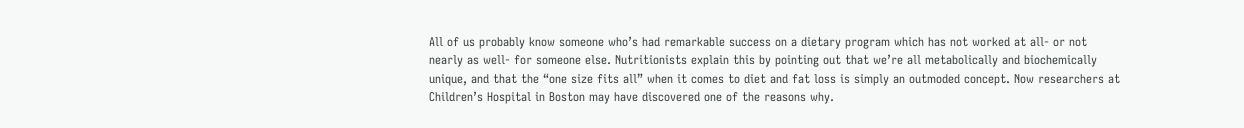All of us probably know someone who’s had remarkable success on a dietary program which has not worked at all- or not nearly as well- for someone else. Nutritionists explain this by pointing out that we’re all metabolically and biochemically unique, and that the “one size fits all” when it comes to diet and fat loss is simply an outmoded concept. Now researchers at Children’s Hospital in Boston may have discovered one of the reasons why.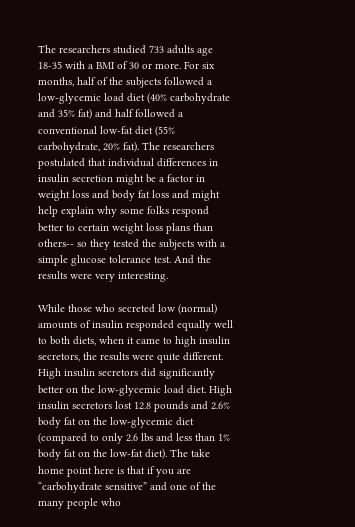The researchers studied 733 adults age 18-35 with a BMI of 30 or more. For six months, half of the subjects followed a low-glycemic load diet (40% carbohydrate and 35% fat) and half followed a conventional low-fat diet (55% carbohydrate, 20% fat). The researchers postulated that individual differences in insulin secretion might be a factor in weight loss and body fat loss and might help explain why some folks respond better to certain weight loss plans than others-- so they tested the subjects with a simple glucose tolerance test. And the results were very interesting.

While those who secreted low (normal) amounts of insulin responded equally well to both diets, when it came to high insulin secretors, the results were quite different. High insulin secretors did significantly better on the low-glycemic load diet. High insulin secretors lost 12.8 pounds and 2.6% body fat on the low-glycemic diet (compared to only 2.6 lbs and less than 1% body fat on the low-fat diet). The take home point here is that if you are “carbohydrate sensitive” and one of the many people who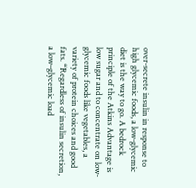over-secrete insulin in response to high glycemic foods, a low-glycemic diet is the way to go. A bedrock principle of the Atkins Advantage is low sugar and to concentrate on low-glycemic foods like vegetables, a variety of protein choices and good fats. “Regardless of insulin secretion, a low–glycemic load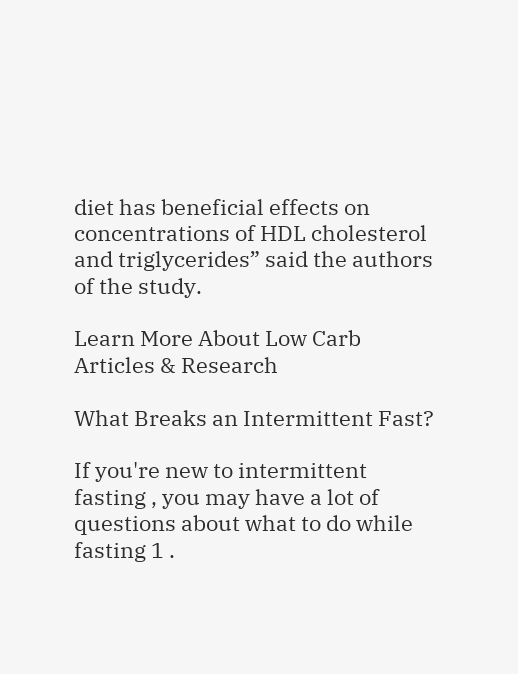diet has beneficial effects on concentrations of HDL cholesterol and triglycerides” said the authors of the study.

Learn More About Low Carb Articles & Research

What Breaks an Intermittent Fast?

If you're new to intermittent fasting , you may have a lot of questions about what to do while fasting 1 .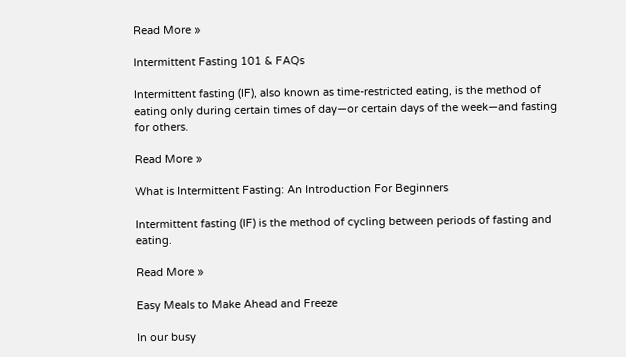Read More »

Intermittent Fasting 101 & FAQs

Intermittent fasting (IF), also known as time-restricted eating, is the method of eating only during certain times of day—or certain days of the week—and fasting for others.

Read More »

What is Intermittent Fasting: An Introduction For Beginners

Intermittent fasting (IF) is the method of cycling between periods of fasting and eating.

Read More »

Easy Meals to Make Ahead and Freeze

In our busy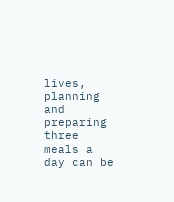lives, planning and preparing three meals a day can be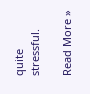quite stressful.

Read More »